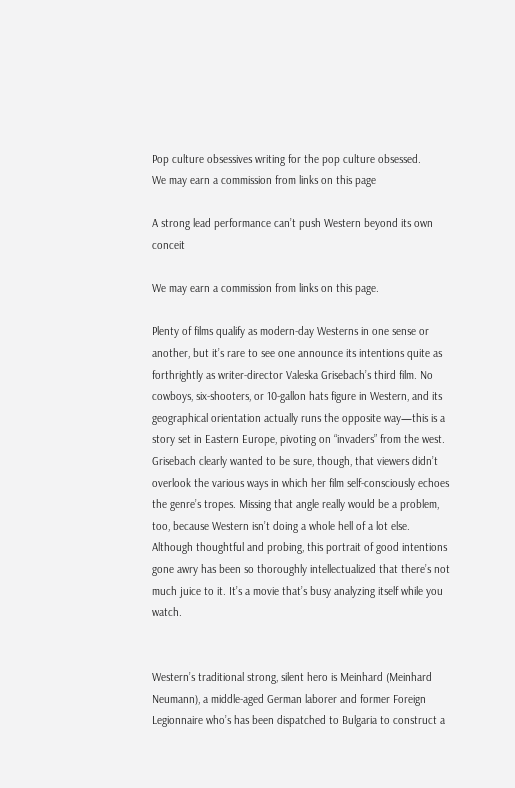Pop culture obsessives writing for the pop culture obsessed.
We may earn a commission from links on this page

A strong lead performance can’t push Western beyond its own conceit

We may earn a commission from links on this page.

Plenty of films qualify as modern-day Westerns in one sense or another, but it’s rare to see one announce its intentions quite as forthrightly as writer-director Valeska Grisebach’s third film. No cowboys, six-shooters, or 10-gallon hats figure in Western, and its geographical orientation actually runs the opposite way—this is a story set in Eastern Europe, pivoting on “invaders” from the west. Grisebach clearly wanted to be sure, though, that viewers didn’t overlook the various ways in which her film self-consciously echoes the genre’s tropes. Missing that angle really would be a problem, too, because Western isn’t doing a whole hell of a lot else. Although thoughtful and probing, this portrait of good intentions gone awry has been so thoroughly intellectualized that there’s not much juice to it. It’s a movie that’s busy analyzing itself while you watch.


Western’s traditional strong, silent hero is Meinhard (Meinhard Neumann), a middle-aged German laborer and former Foreign Legionnaire who’s has been dispatched to Bulgaria to construct a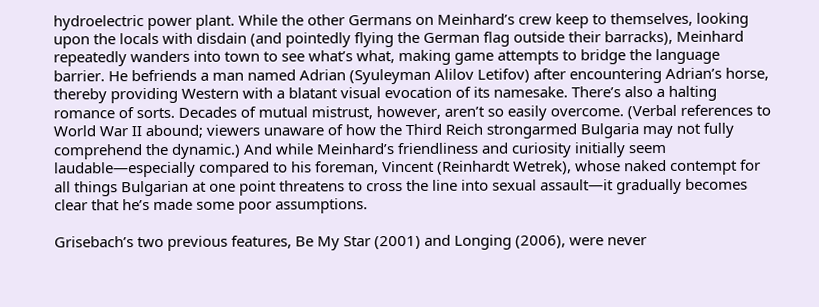hydroelectric power plant. While the other Germans on Meinhard’s crew keep to themselves, looking upon the locals with disdain (and pointedly flying the German flag outside their barracks), Meinhard repeatedly wanders into town to see what’s what, making game attempts to bridge the language barrier. He befriends a man named Adrian (Syuleyman Alilov Letifov) after encountering Adrian’s horse, thereby providing Western with a blatant visual evocation of its namesake. There’s also a halting romance of sorts. Decades of mutual mistrust, however, aren’t so easily overcome. (Verbal references to World War II abound; viewers unaware of how the Third Reich strongarmed Bulgaria may not fully comprehend the dynamic.) And while Meinhard’s friendliness and curiosity initially seem laudable—especially compared to his foreman, Vincent (Reinhardt Wetrek), whose naked contempt for all things Bulgarian at one point threatens to cross the line into sexual assault—it gradually becomes clear that he’s made some poor assumptions.

Grisebach’s two previous features, Be My Star (2001) and Longing (2006), were never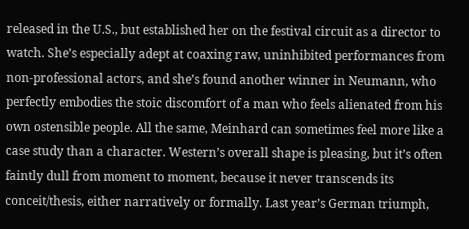released in the U.S., but established her on the festival circuit as a director to watch. She’s especially adept at coaxing raw, uninhibited performances from non-professional actors, and she’s found another winner in Neumann, who perfectly embodies the stoic discomfort of a man who feels alienated from his own ostensible people. All the same, Meinhard can sometimes feel more like a case study than a character. Western’s overall shape is pleasing, but it’s often faintly dull from moment to moment, because it never transcends its conceit/thesis, either narratively or formally. Last year’s German triumph,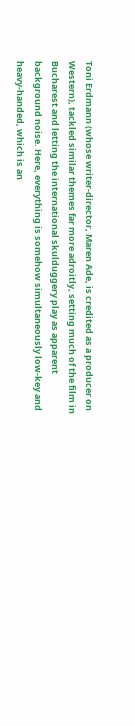Toni Erdmann (whose writer-director, Maren Ade, is credited as a producer on Western), tackled similar themes far more adroitly, setting much of the film in Bucharest and letting the international skulduggery play as apparent background noise. Here, everything is somehow simultaneously low-key and heavy-handed, which is an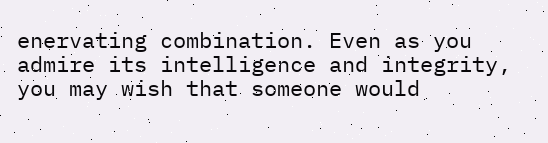enervating combination. Even as you admire its intelligence and integrity, you may wish that someone would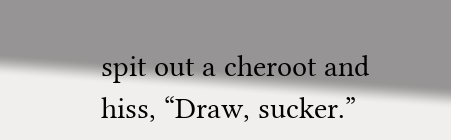spit out a cheroot and hiss, “Draw, sucker.”